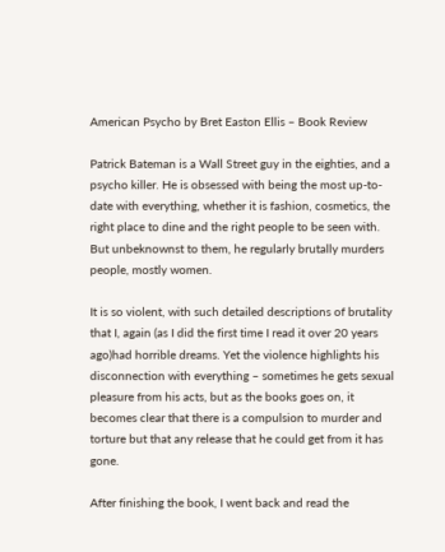American Psycho by Bret Easton Ellis – Book Review

Patrick Bateman is a Wall Street guy in the eighties, and a psycho killer. He is obsessed with being the most up-to-date with everything, whether it is fashion, cosmetics, the right place to dine and the right people to be seen with. But unbeknownst to them, he regularly brutally murders people, mostly women.

It is so violent, with such detailed descriptions of brutality that I, again (as I did the first time I read it over 20 years ago)had horrible dreams. Yet the violence highlights his disconnection with everything – sometimes he gets sexual pleasure from his acts, but as the books goes on, it becomes clear that there is a compulsion to murder and torture but that any release that he could get from it has gone.

After finishing the book, I went back and read the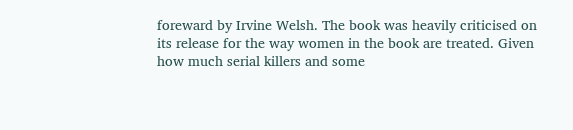foreward by Irvine Welsh. The book was heavily criticised on its release for the way women in the book are treated. Given how much serial killers and some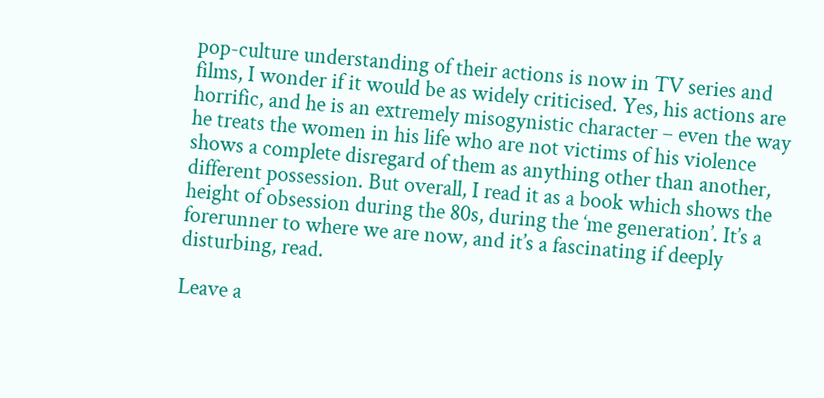pop-culture understanding of their actions is now in TV series and films, I wonder if it would be as widely criticised. Yes, his actions are horrific, and he is an extremely misogynistic character – even the way he treats the women in his life who are not victims of his violence shows a complete disregard of them as anything other than another, different possession. But overall, I read it as a book which shows the height of obsession during the 80s, during the ‘me generation’. It’s a forerunner to where we are now, and it’s a fascinating if deeply disturbing, read.

Leave a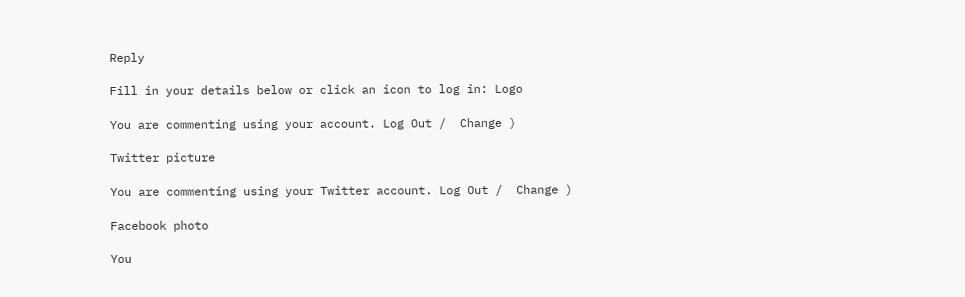Reply

Fill in your details below or click an icon to log in: Logo

You are commenting using your account. Log Out /  Change )

Twitter picture

You are commenting using your Twitter account. Log Out /  Change )

Facebook photo

You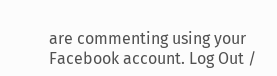are commenting using your Facebook account. Log Out /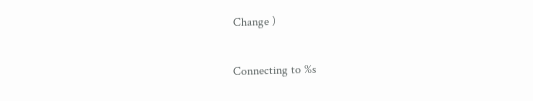Change )

Connecting to %s